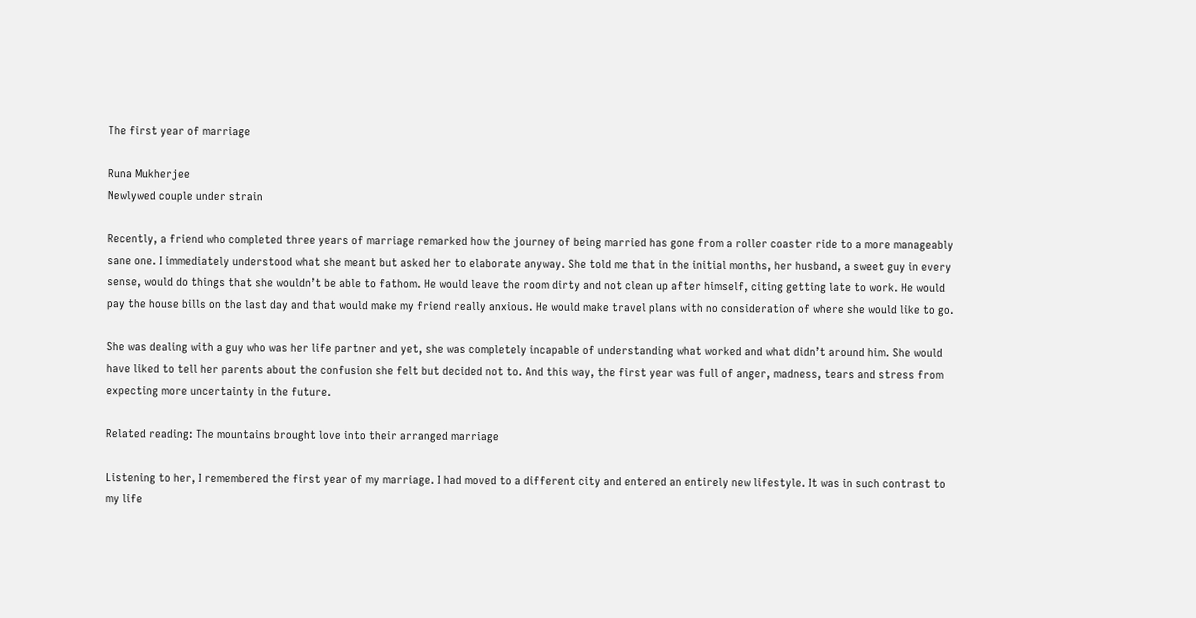The first year of marriage

Runa Mukherjee
Newlywed couple under strain

Recently, a friend who completed three years of marriage remarked how the journey of being married has gone from a roller coaster ride to a more manageably sane one. I immediately understood what she meant but asked her to elaborate anyway. She told me that in the initial months, her husband, a sweet guy in every sense, would do things that she wouldn’t be able to fathom. He would leave the room dirty and not clean up after himself, citing getting late to work. He would pay the house bills on the last day and that would make my friend really anxious. He would make travel plans with no consideration of where she would like to go.

She was dealing with a guy who was her life partner and yet, she was completely incapable of understanding what worked and what didn’t around him. She would have liked to tell her parents about the confusion she felt but decided not to. And this way, the first year was full of anger, madness, tears and stress from expecting more uncertainty in the future.

Related reading: The mountains brought love into their arranged marriage

Listening to her, I remembered the first year of my marriage. I had moved to a different city and entered an entirely new lifestyle. It was in such contrast to my life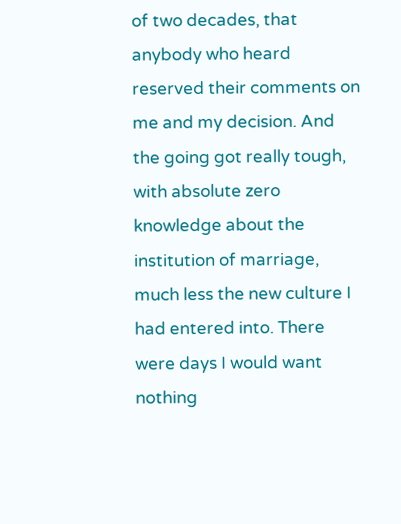of two decades, that anybody who heard reserved their comments on me and my decision. And the going got really tough, with absolute zero knowledge about the institution of marriage, much less the new culture I had entered into. There were days I would want nothing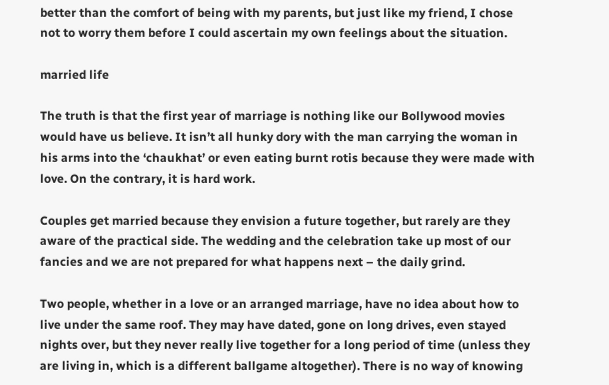better than the comfort of being with my parents, but just like my friend, I chose not to worry them before I could ascertain my own feelings about the situation.

married life

The truth is that the first year of marriage is nothing like our Bollywood movies would have us believe. It isn’t all hunky dory with the man carrying the woman in his arms into the ‘chaukhat’ or even eating burnt rotis because they were made with love. On the contrary, it is hard work.

Couples get married because they envision a future together, but rarely are they aware of the practical side. The wedding and the celebration take up most of our fancies and we are not prepared for what happens next – the daily grind.

Two people, whether in a love or an arranged marriage, have no idea about how to live under the same roof. They may have dated, gone on long drives, even stayed nights over, but they never really live together for a long period of time (unless they are living in, which is a different ballgame altogether). There is no way of knowing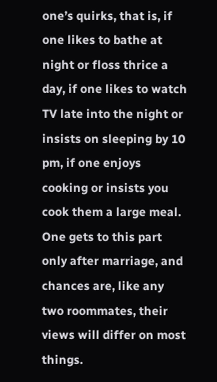one’s quirks, that is, if one likes to bathe at night or floss thrice a day, if one likes to watch TV late into the night or insists on sleeping by 10 pm, if one enjoys cooking or insists you cook them a large meal. One gets to this part only after marriage, and chances are, like any two roommates, their views will differ on most things.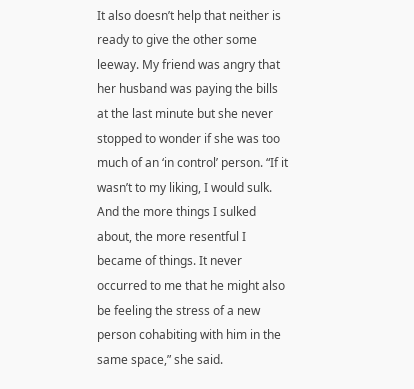It also doesn’t help that neither is ready to give the other some leeway. My friend was angry that her husband was paying the bills at the last minute but she never stopped to wonder if she was too much of an ‘in control’ person. “If it wasn’t to my liking, I would sulk. And the more things I sulked about, the more resentful I became of things. It never occurred to me that he might also be feeling the stress of a new person cohabiting with him in the same space,” she said.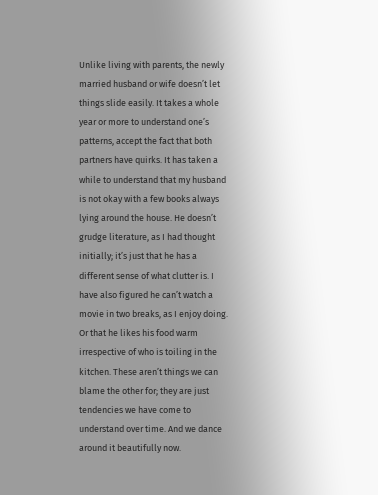Unlike living with parents, the newly married husband or wife doesn’t let things slide easily. It takes a whole year or more to understand one’s patterns, accept the fact that both partners have quirks. It has taken a while to understand that my husband is not okay with a few books always lying around the house. He doesn’t grudge literature, as I had thought initially; it’s just that he has a different sense of what clutter is. I have also figured he can’t watch a movie in two breaks, as I enjoy doing. Or that he likes his food warm irrespective of who is toiling in the kitchen. These aren’t things we can blame the other for; they are just tendencies we have come to understand over time. And we dance around it beautifully now.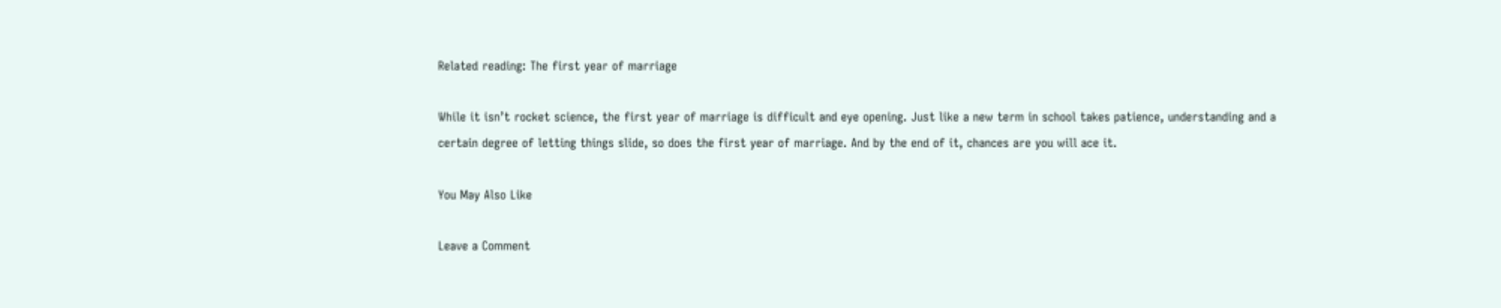Related reading: The first year of marriage

While it isn’t rocket science, the first year of marriage is difficult and eye opening. Just like a new term in school takes patience, understanding and a certain degree of letting things slide, so does the first year of marriage. And by the end of it, chances are you will ace it.

You May Also Like

Leave a Comment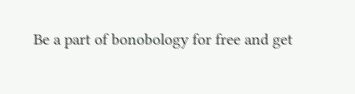Be a part of bonobology for free and get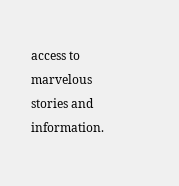access to marvelous stories and information.